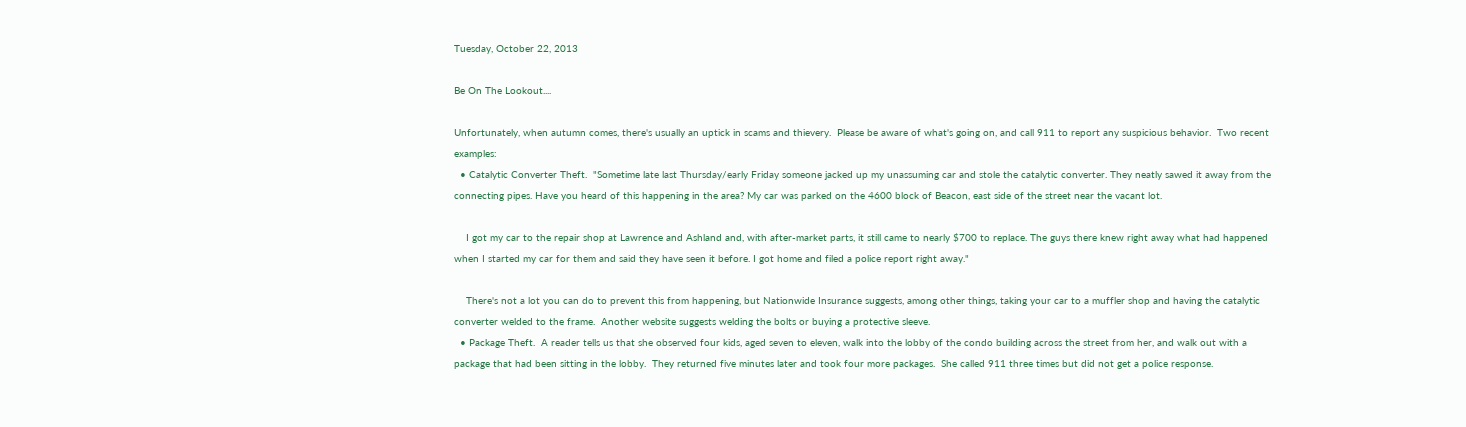Tuesday, October 22, 2013

Be On The Lookout....

Unfortunately, when autumn comes, there's usually an uptick in scams and thievery.  Please be aware of what's going on, and call 911 to report any suspicious behavior.  Two recent examples:
  • Catalytic Converter Theft.  "Sometime late last Thursday/early Friday someone jacked up my unassuming car and stole the catalytic converter. They neatly sawed it away from the connecting pipes. Have you heard of this happening in the area? My car was parked on the 4600 block of Beacon, east side of the street near the vacant lot.

    I got my car to the repair shop at Lawrence and Ashland and, with after-market parts, it still came to nearly $700 to replace. The guys there knew right away what had happened when I started my car for them and said they have seen it before. I got home and filed a police report right away."

    There's not a lot you can do to prevent this from happening, but Nationwide Insurance suggests, among other things, taking your car to a muffler shop and having the catalytic converter welded to the frame.  Another website suggests welding the bolts or buying a protective sleeve.
  • Package Theft.  A reader tells us that she observed four kids, aged seven to eleven, walk into the lobby of the condo building across the street from her, and walk out with a package that had been sitting in the lobby.  They returned five minutes later and took four more packages.  She called 911 three times but did not get a police response.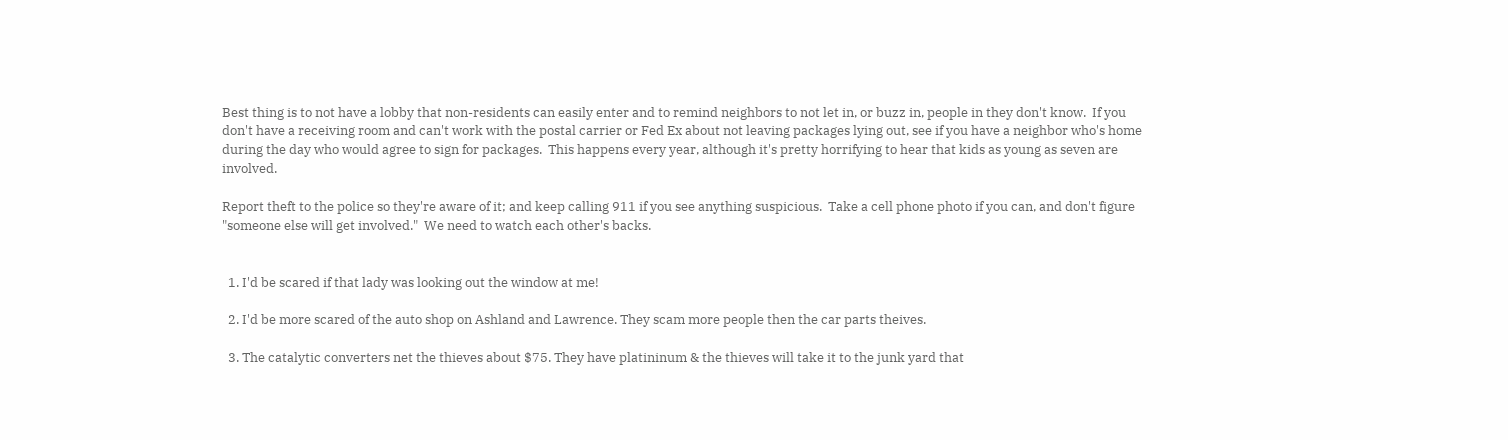Best thing is to not have a lobby that non-residents can easily enter and to remind neighbors to not let in, or buzz in, people in they don't know.  If you don't have a receiving room and can't work with the postal carrier or Fed Ex about not leaving packages lying out, see if you have a neighbor who's home during the day who would agree to sign for packages.  This happens every year, although it's pretty horrifying to hear that kids as young as seven are involved.

Report theft to the police so they're aware of it; and keep calling 911 if you see anything suspicious.  Take a cell phone photo if you can, and don't figure "someone else will get involved."  We need to watch each other's backs.


  1. I'd be scared if that lady was looking out the window at me!

  2. I'd be more scared of the auto shop on Ashland and Lawrence. They scam more people then the car parts theives.

  3. The catalytic converters net the thieves about $75. They have platininum & the thieves will take it to the junk yard that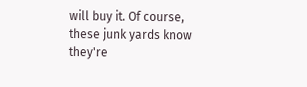will buy it. Of course, these junk yards know they're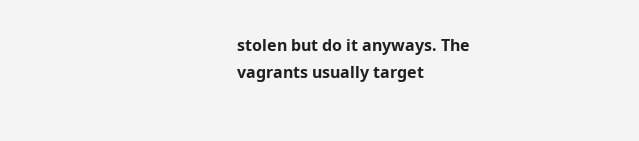stolen but do it anyways. The vagrants usually target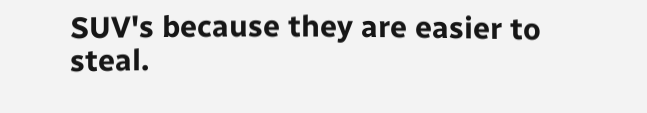SUV's because they are easier to steal.